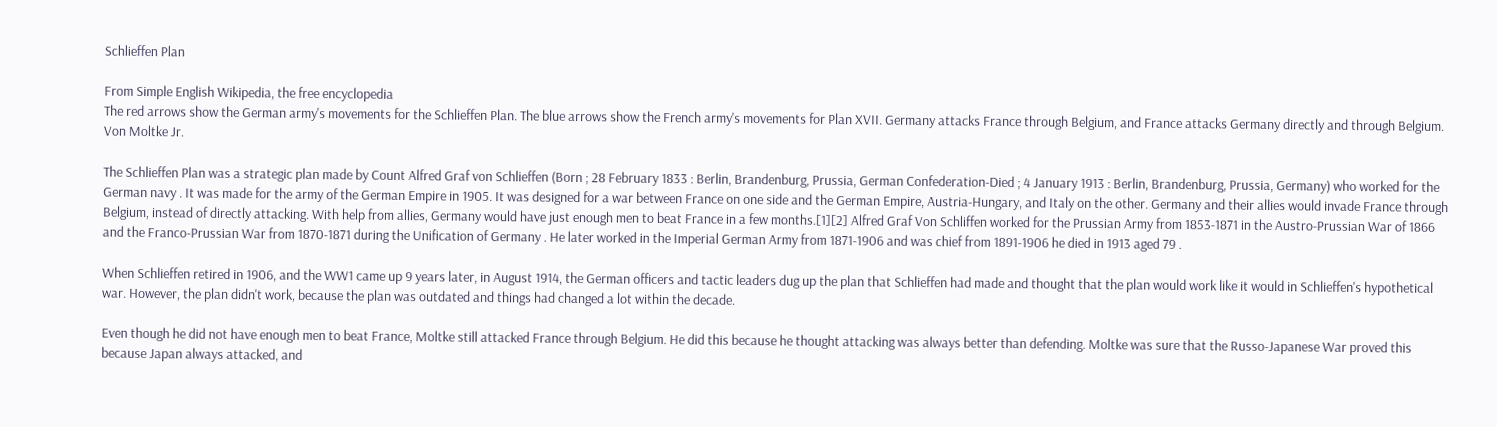Schlieffen Plan

From Simple English Wikipedia, the free encyclopedia
The red arrows show the German army's movements for the Schlieffen Plan. The blue arrows show the French army's movements for Plan XVII. Germany attacks France through Belgium, and France attacks Germany directly and through Belgium.
Von Moltke Jr.

The Schlieffen Plan was a strategic plan made by Count Alfred Graf von Schlieffen (Born ; 28 February 1833 : Berlin, Brandenburg, Prussia, German Confederation-Died ; 4 January 1913 : Berlin, Brandenburg, Prussia, Germany) who worked for the German navy . It was made for the army of the German Empire in 1905. It was designed for a war between France on one side and the German Empire, Austria-Hungary, and Italy on the other. Germany and their allies would invade France through Belgium, instead of directly attacking. With help from allies, Germany would have just enough men to beat France in a few months.[1][2] Alfred Graf Von Schliffen worked for the Prussian Army from 1853-1871 in the Austro-Prussian War of 1866 and the Franco-Prussian War from 1870-1871 during the Unification of Germany . He later worked in the Imperial German Army from 1871-1906 and was chief from 1891-1906 he died in 1913 aged 79 .

When Schlieffen retired in 1906, and the WW1 came up 9 years later, in August 1914, the German officers and tactic leaders dug up the plan that Schlieffen had made and thought that the plan would work like it would in Schlieffen's hypothetical war. However, the plan didn't work, because the plan was outdated and things had changed a lot within the decade.

Even though he did not have enough men to beat France, Moltke still attacked France through Belgium. He did this because he thought attacking was always better than defending. Moltke was sure that the Russo-Japanese War proved this because Japan always attacked, and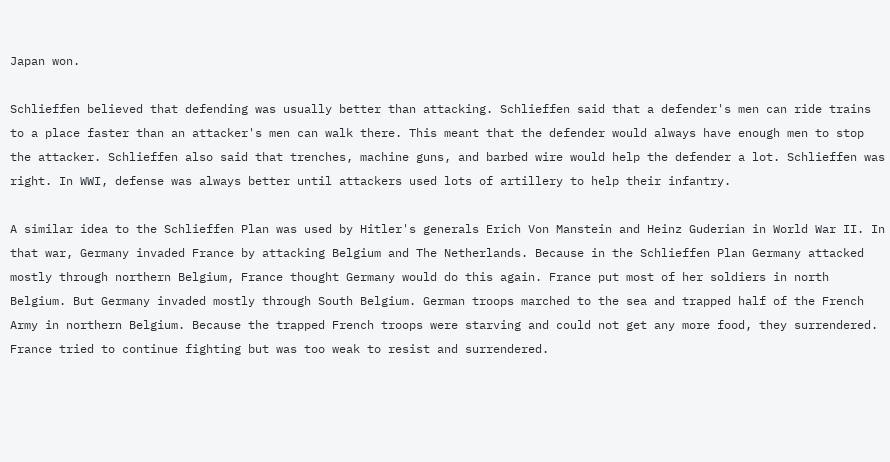Japan won.

Schlieffen believed that defending was usually better than attacking. Schlieffen said that a defender's men can ride trains to a place faster than an attacker's men can walk there. This meant that the defender would always have enough men to stop the attacker. Schlieffen also said that trenches, machine guns, and barbed wire would help the defender a lot. Schlieffen was right. In WWI, defense was always better until attackers used lots of artillery to help their infantry.

A similar idea to the Schlieffen Plan was used by Hitler's generals Erich Von Manstein and Heinz Guderian in World War II. In that war, Germany invaded France by attacking Belgium and The Netherlands. Because in the Schlieffen Plan Germany attacked mostly through northern Belgium, France thought Germany would do this again. France put most of her soldiers in north Belgium. But Germany invaded mostly through South Belgium. German troops marched to the sea and trapped half of the French Army in northern Belgium. Because the trapped French troops were starving and could not get any more food, they surrendered. France tried to continue fighting but was too weak to resist and surrendered.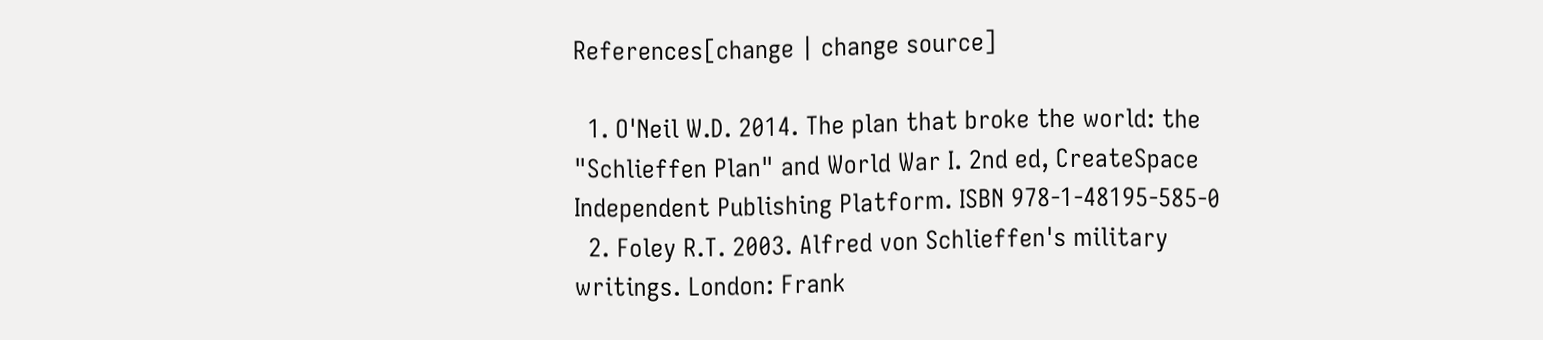References[change | change source]

  1. O'Neil W.D. 2014. The plan that broke the world: the "Schlieffen Plan" and World War I. 2nd ed, CreateSpace Independent Publishing Platform. ISBN 978-1-48195-585-0
  2. Foley R.T. 2003. Alfred von Schlieffen's military writings. London: Frank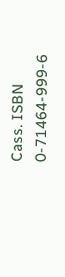Cass. ISBN 0-71464-999-6